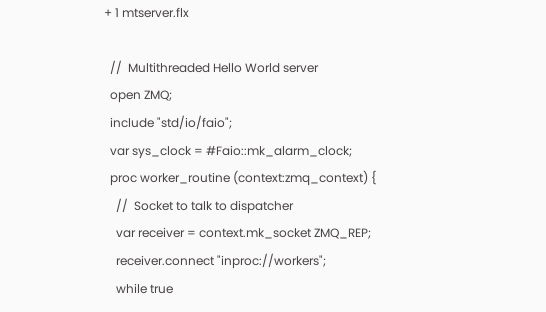+ 1 mtserver.flx

  //  Multithreaded Hello World server
  open ZMQ;
  include "std/io/faio";
  var sys_clock = #Faio::mk_alarm_clock;
  proc worker_routine (context:zmq_context) {
    //  Socket to talk to dispatcher
    var receiver = context.mk_socket ZMQ_REP;
    receiver.connect "inproc://workers";
    while true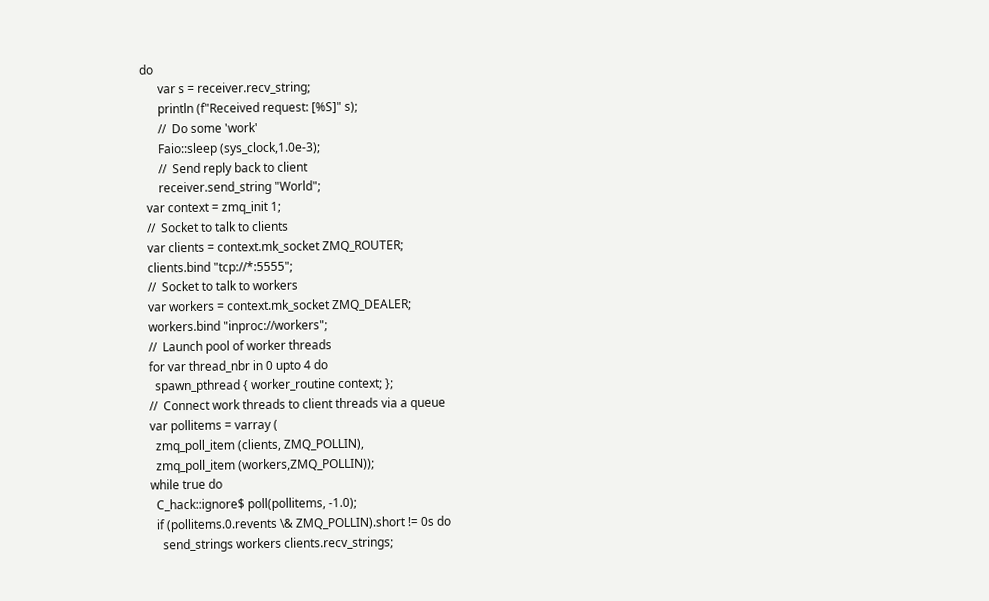do
      var s = receiver.recv_string;
      println (f"Received request: [%S]" s);
      //  Do some 'work'
      Faio::sleep (sys_clock,1.0e-3);
      //  Send reply back to client
      receiver.send_string "World";
  var context = zmq_init 1;
  //  Socket to talk to clients
  var clients = context.mk_socket ZMQ_ROUTER;
  clients.bind "tcp://*:5555";
  //  Socket to talk to workers
  var workers = context.mk_socket ZMQ_DEALER;
  workers.bind "inproc://workers";
  //  Launch pool of worker threads
  for var thread_nbr in 0 upto 4 do
    spawn_pthread { worker_routine context; };
  //  Connect work threads to client threads via a queue
  var pollitems = varray (
    zmq_poll_item (clients, ZMQ_POLLIN),
    zmq_poll_item (workers,ZMQ_POLLIN));
  while true do
    C_hack::ignore$ poll(pollitems, -1.0);
    if (pollitems.0.revents \& ZMQ_POLLIN).short != 0s do
      send_strings workers clients.recv_strings;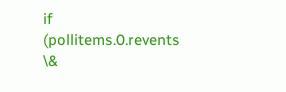if (pollitems.0.revents \&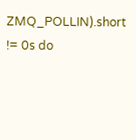ZMQ_POLLIN).short != 0s do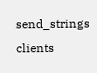send_strings clients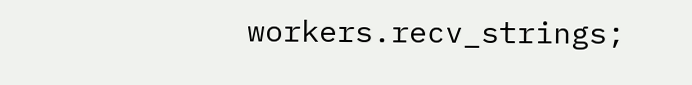workers.recv_strings;